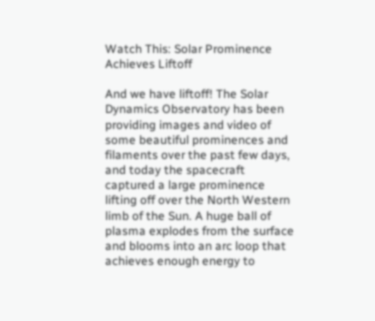Watch This: Solar Prominence Achieves Liftoff

And we have liftoff! The Solar Dynamics Observatory has been providing images and video of some beautiful prominences and filaments over the past few days, and today the spacecraft captured a large prominence lifting off over the North Western limb of the Sun. A huge ball of plasma explodes from the surface and blooms into an arc loop that achieves enough energy to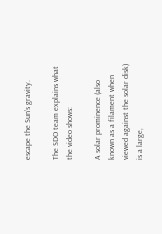escape the Sun’s gravity.

The SDO team explains what the video shows:

A solar prominence (also known as a filament when viewed against the solar disk) is a large,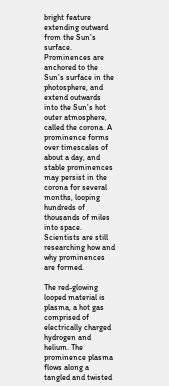bright feature extending outward from the Sun’s surface. Prominences are anchored to the Sun’s surface in the photosphere, and extend outwards into the Sun’s hot outer atmosphere, called the corona. A prominence forms over timescales of about a day, and stable prominences may persist in the corona for several months, looping hundreds of thousands of miles into space. Scientists are still researching how and why prominences are formed.

The red-glowing looped material is plasma, a hot gas comprised of electrically charged hydrogen and helium. The prominence plasma flows along a tangled and twisted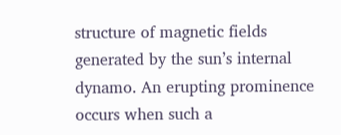structure of magnetic fields generated by the sun’s internal dynamo. An erupting prominence occurs when such a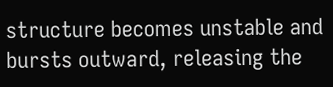structure becomes unstable and bursts outward, releasing the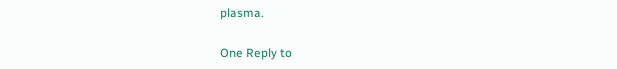plasma.

One Reply to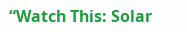“Watch This: Solar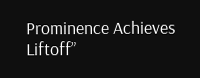Prominence Achieves Liftoff”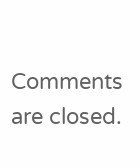Comments are closed.